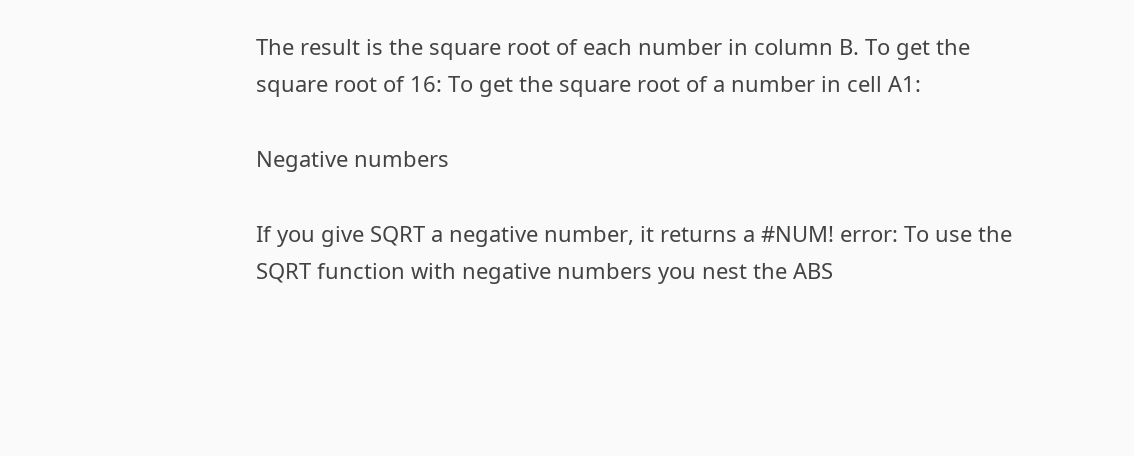The result is the square root of each number in column B. To get the square root of 16: To get the square root of a number in cell A1:

Negative numbers

If you give SQRT a negative number, it returns a #NUM! error: To use the SQRT function with negative numbers you nest the ABS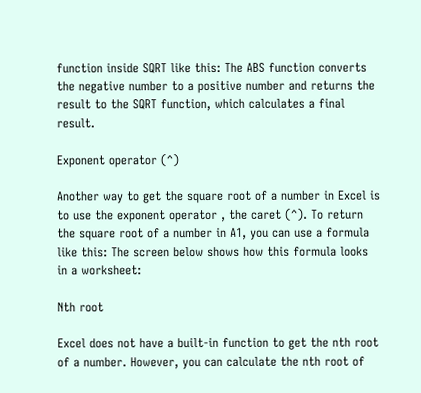function inside SQRT like this: The ABS function converts the negative number to a positive number and returns the result to the SQRT function, which calculates a final result.

Exponent operator (^)

Another way to get the square root of a number in Excel is to use the exponent operator , the caret (^). To return the square root of a number in A1, you can use a formula like this: The screen below shows how this formula looks in a worksheet:

Nth root

Excel does not have a built-in function to get the nth root of a number. However, you can calculate the nth root of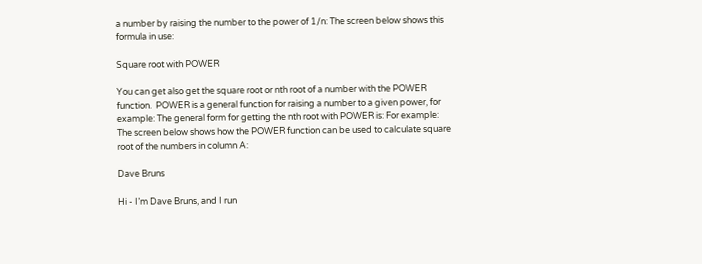a number by raising the number to the power of 1/n: The screen below shows this formula in use:

Square root with POWER

You can get also get the square root or nth root of a number with the POWER function.  POWER is a general function for raising a number to a given power, for example: The general form for getting the nth root with POWER is: For example: The screen below shows how the POWER function can be used to calculate square root of the numbers in column A:

Dave Bruns

Hi - I’m Dave Bruns, and I run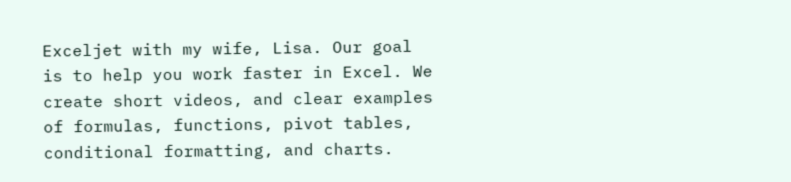Exceljet with my wife, Lisa. Our goal is to help you work faster in Excel. We create short videos, and clear examples of formulas, functions, pivot tables, conditional formatting, and charts.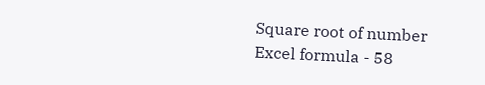Square root of number   Excel formula - 58